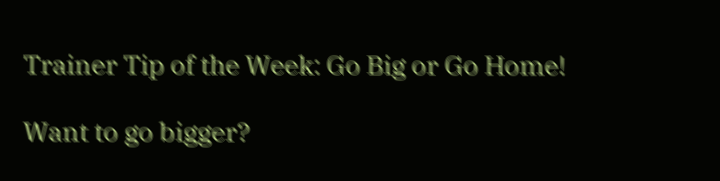Trainer Tip of the Week: Go Big or Go Home!

Want to go bigger?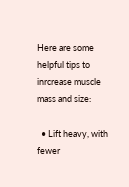Here are some helpful tips to inrcrease muscle mass and size:

  • Lift heavy, with fewer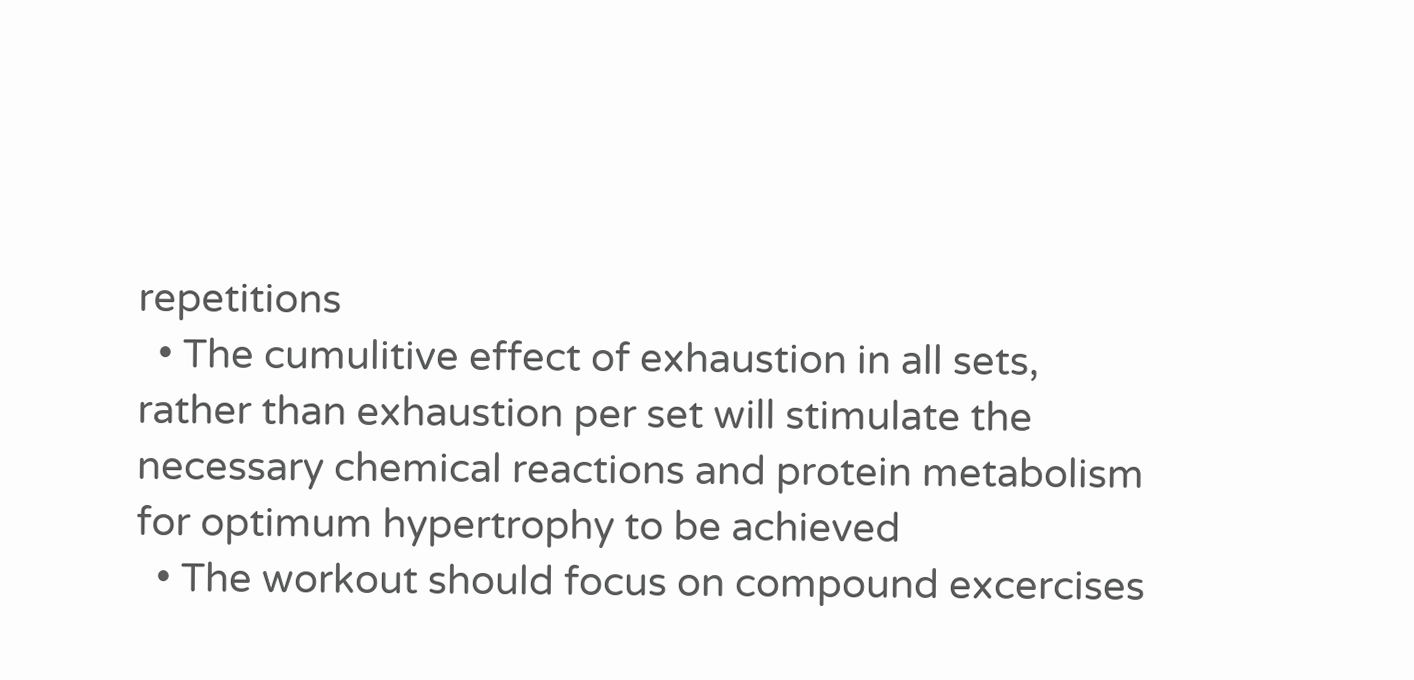repetitions
  • The cumulitive effect of exhaustion in all sets, rather than exhaustion per set will stimulate the necessary chemical reactions and protein metabolism for optimum hypertrophy to be achieved
  • The workout should focus on compound excercises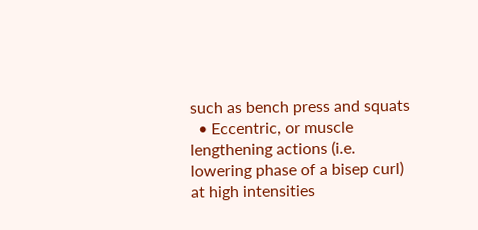such as bench press and squats
  • Eccentric, or muscle lengthening actions (i.e. lowering phase of a bisep curl) at high intensities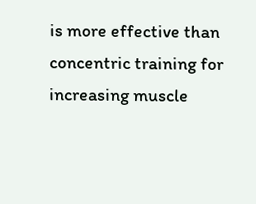is more effective than concentric training for increasing muscle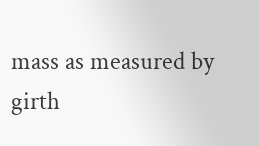mass as measured by girth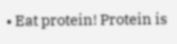• Eat protein! Protein is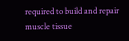required to build and repair muscle tissue